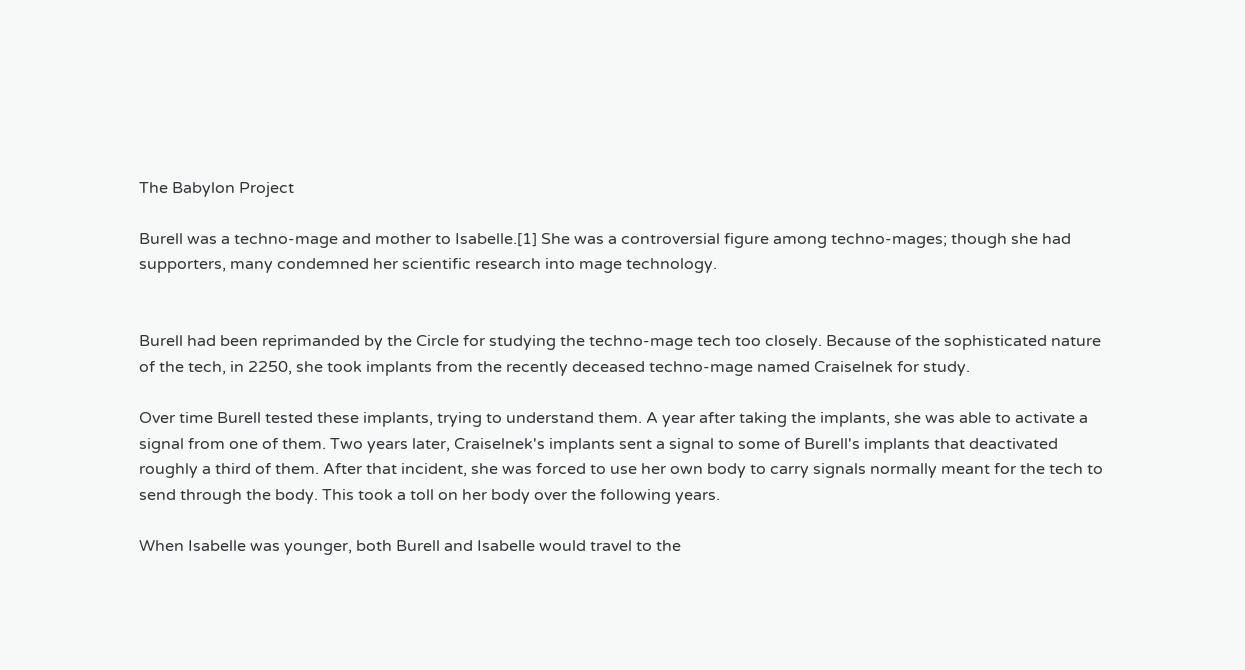The Babylon Project

Burell was a techno-mage and mother to Isabelle.[1] She was a controversial figure among techno-mages; though she had supporters, many condemned her scientific research into mage technology.


Burell had been reprimanded by the Circle for studying the techno-mage tech too closely. Because of the sophisticated nature of the tech, in 2250, she took implants from the recently deceased techno-mage named Craiselnek for study.

Over time Burell tested these implants, trying to understand them. A year after taking the implants, she was able to activate a signal from one of them. Two years later, Craiselnek's implants sent a signal to some of Burell's implants that deactivated roughly a third of them. After that incident, she was forced to use her own body to carry signals normally meant for the tech to send through the body. This took a toll on her body over the following years.

When Isabelle was younger, both Burell and Isabelle would travel to the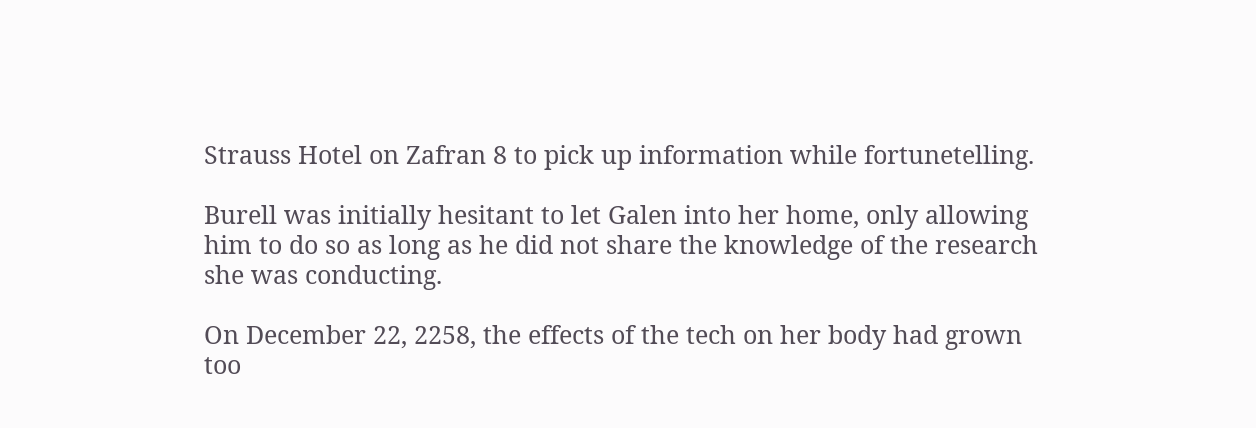Strauss Hotel on Zafran 8 to pick up information while fortunetelling.

Burell was initially hesitant to let Galen into her home, only allowing him to do so as long as he did not share the knowledge of the research she was conducting.

On December 22, 2258, the effects of the tech on her body had grown too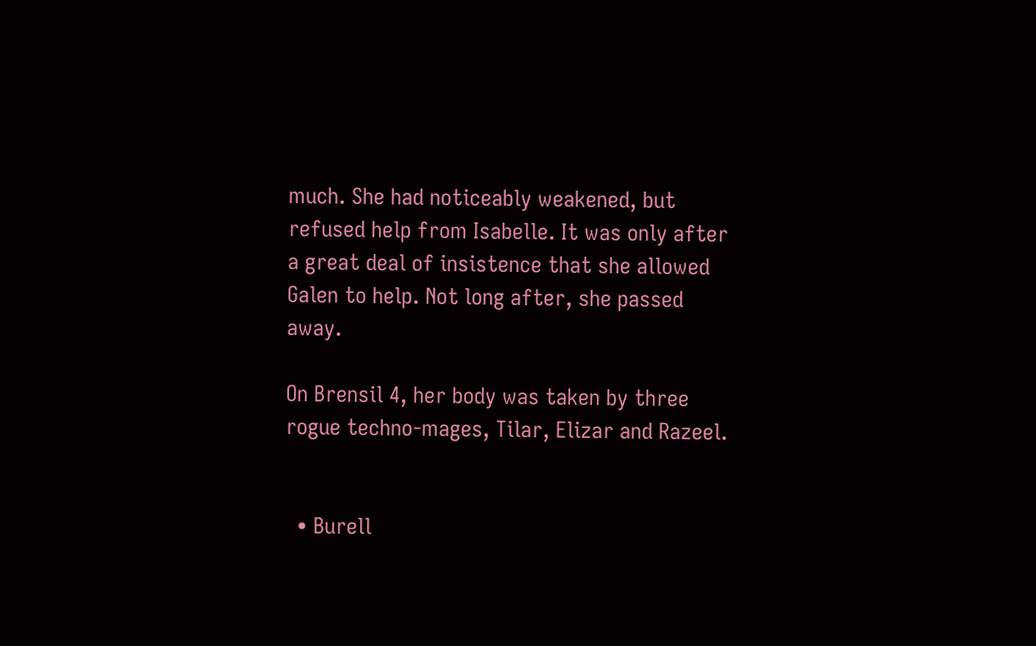much. She had noticeably weakened, but refused help from Isabelle. It was only after a great deal of insistence that she allowed Galen to help. Not long after, she passed away.

On Brensil 4, her body was taken by three rogue techno-mages, Tilar, Elizar and Razeel.


  • Burell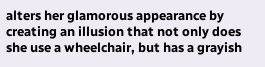alters her glamorous appearance by creating an illusion that not only does she use a wheelchair, but has a grayish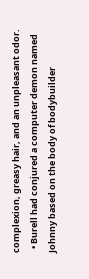complexion, greasy hair, and an unpleasant odor.
  • Burell had conjured a computer demon named Johnny based on the body of bodybuilder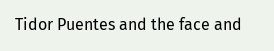Tidor Puentes and the face and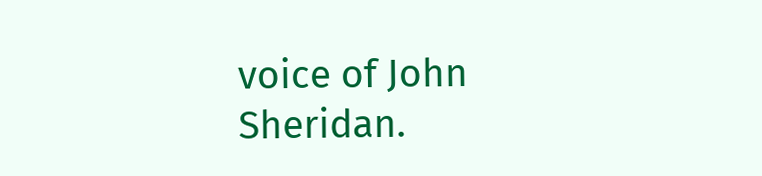voice of John Sheridan.